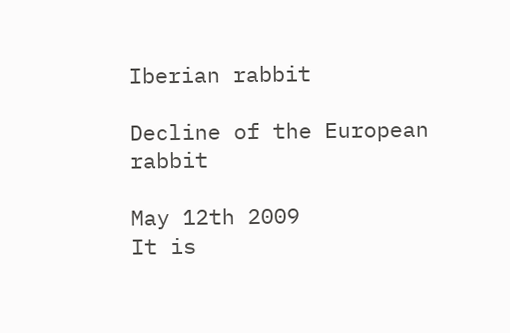Iberian rabbit

Decline of the European rabbit

May 12th 2009
It is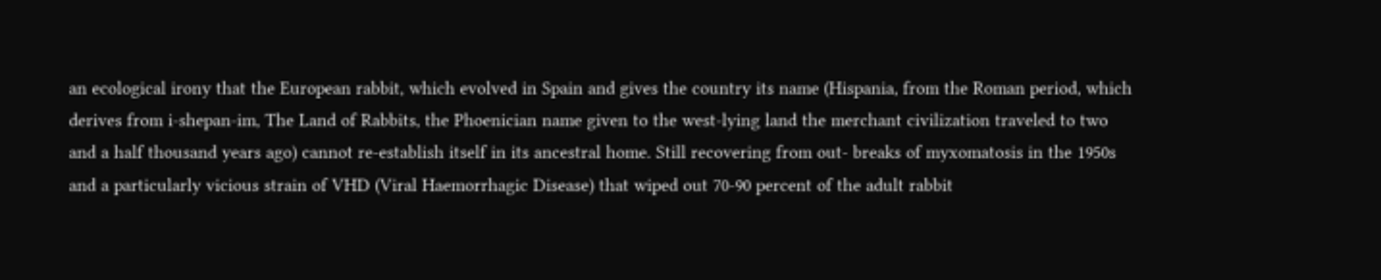an ecological irony that the European rabbit, which evolved in Spain and gives the country its name (Hispania, from the Roman period, which derives from i-shepan-im, The Land of Rabbits, the Phoenician name given to the west-lying land the merchant civilization traveled to two and a half thousand years ago) cannot re-establish itself in its ancestral home. Still recovering from out- breaks of myxomatosis in the 1950s and a particularly vicious strain of VHD (Viral Haemorrhagic Disease) that wiped out 70-90 percent of the adult rabbit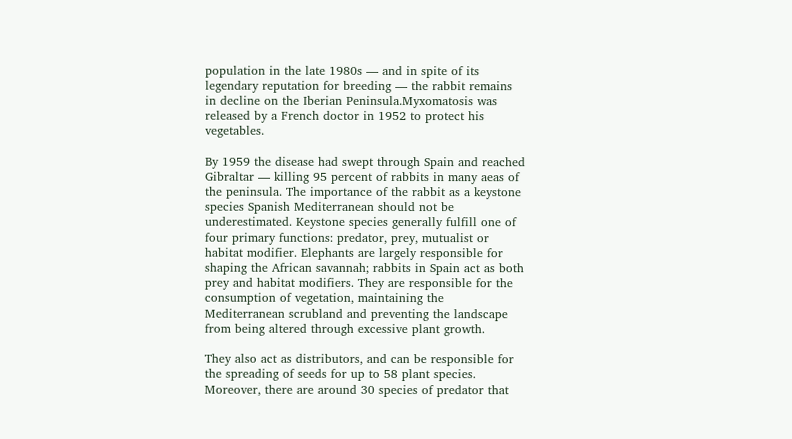population in the late 1980s — and in spite of its legendary reputation for breeding — the rabbit remains in decline on the Iberian Peninsula.Myxomatosis was released by a French doctor in 1952 to protect his vegetables.

By 1959 the disease had swept through Spain and reached Gibraltar — killing 95 percent of rabbits in many aeas of the peninsula. The importance of the rabbit as a keystone species Spanish Mediterranean should not be underestimated. Keystone species generally fulfill one of four primary functions: predator, prey, mutualist or habitat modifier. Elephants are largely responsible for shaping the African savannah; rabbits in Spain act as both prey and habitat modifiers. They are responsible for the consumption of vegetation, maintaining the Mediterranean scrubland and preventing the landscape from being altered through excessive plant growth.

They also act as distributors, and can be responsible for the spreading of seeds for up to 58 plant species. Moreover, there are around 30 species of predator that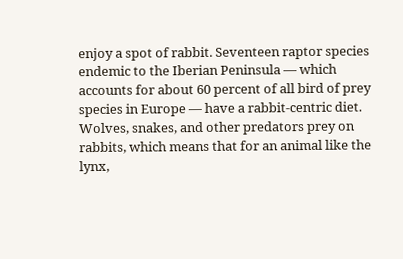enjoy a spot of rabbit. Seventeen raptor species endemic to the Iberian Peninsula — which accounts for about 60 percent of all bird of prey species in Europe — have a rabbit-centric diet. Wolves, snakes, and other predators prey on rabbits, which means that for an animal like the lynx,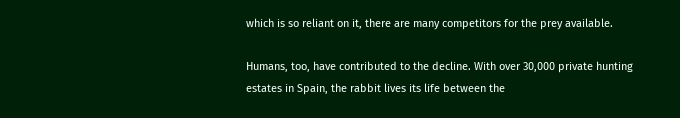which is so reliant on it, there are many competitors for the prey available.

Humans, too, have contributed to the decline. With over 30,000 private hunting estates in Spain, the rabbit lives its life between the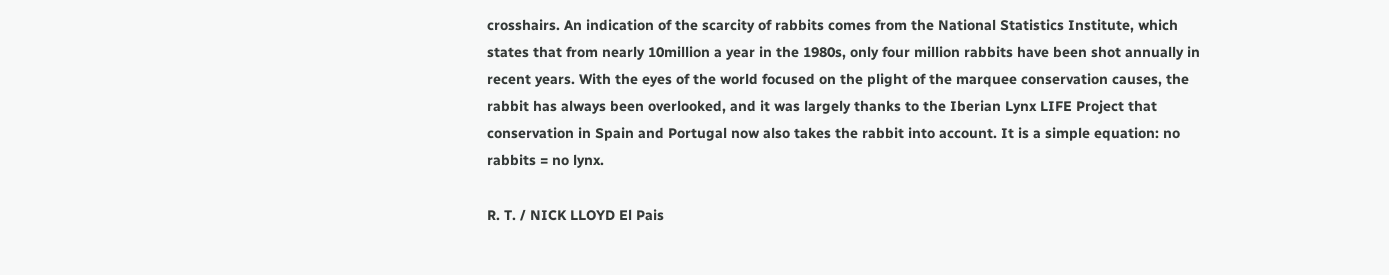crosshairs. An indication of the scarcity of rabbits comes from the National Statistics Institute, which states that from nearly 10million a year in the 1980s, only four million rabbits have been shot annually in recent years. With the eyes of the world focused on the plight of the marquee conservation causes, the rabbit has always been overlooked, and it was largely thanks to the Iberian Lynx LIFE Project that conservation in Spain and Portugal now also takes the rabbit into account. It is a simple equation: no rabbits = no lynx.

R. T. / NICK LLOYD El Pais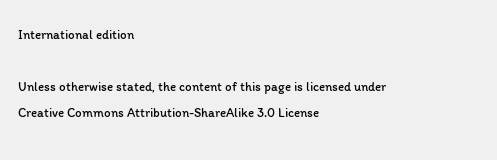International edition

Unless otherwise stated, the content of this page is licensed under Creative Commons Attribution-ShareAlike 3.0 License